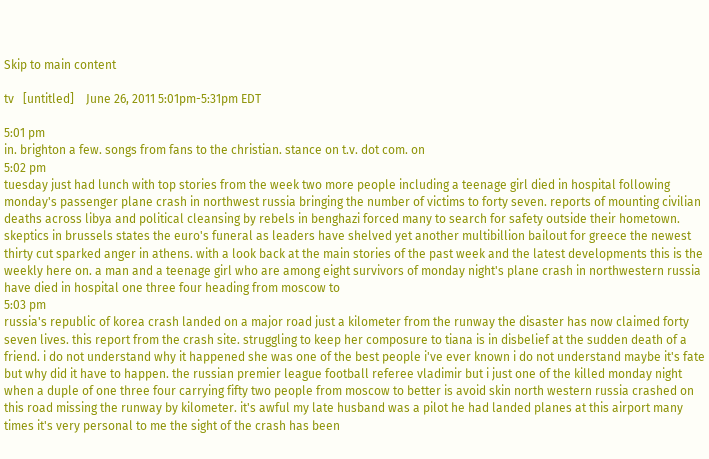Skip to main content

tv   [untitled]    June 26, 2011 5:01pm-5:31pm EDT

5:01 pm
in. brighton a few. songs from fans to the christian. stance on t.v. dot com. on
5:02 pm
tuesday just had lunch with top stories from the week two more people including a teenage girl died in hospital following monday's passenger plane crash in northwest russia bringing the number of victims to forty seven. reports of mounting civilian deaths across libya and political cleansing by rebels in benghazi forced many to search for safety outside their hometown. skeptics in brussels states the euro's funeral as leaders have shelved yet another multibillion bailout for greece the newest thirty cut sparked anger in athens. with a look back at the main stories of the past week and the latest developments this is the weekly here on. a man and a teenage girl who are among eight survivors of monday night's plane crash in northwestern russia have died in hospital one three four heading from moscow to
5:03 pm
russia's republic of korea crash landed on a major road just a kilometer from the runway the disaster has now claimed forty seven lives. this report from the crash site. struggling to keep her composure to tiana is in disbelief at the sudden death of a friend. i do not understand why it happened she was one of the best people i've ever known i do not understand maybe it's fate but why did it have to happen. the russian premier league football referee vladimir but i just one of the killed monday night when a duple of one three four carrying fifty two people from moscow to better is avoid skin north western russia crashed on this road missing the runway by kilometer. it's awful my late husband was a pilot he had landed planes at this airport many times it's very personal to me the sight of the crash has been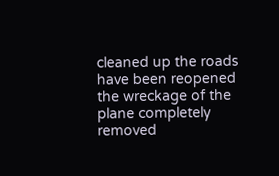cleaned up the roads have been reopened the wreckage of the plane completely removed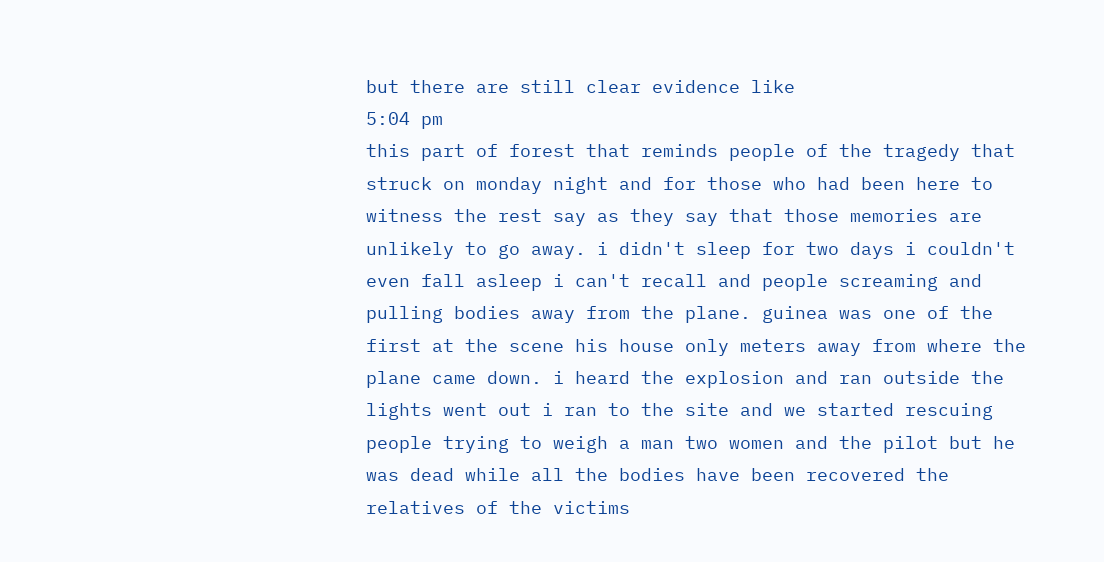but there are still clear evidence like
5:04 pm
this part of forest that reminds people of the tragedy that struck on monday night and for those who had been here to witness the rest say as they say that those memories are unlikely to go away. i didn't sleep for two days i couldn't even fall asleep i can't recall and people screaming and pulling bodies away from the plane. guinea was one of the first at the scene his house only meters away from where the plane came down. i heard the explosion and ran outside the lights went out i ran to the site and we started rescuing people trying to weigh a man two women and the pilot but he was dead while all the bodies have been recovered the relatives of the victims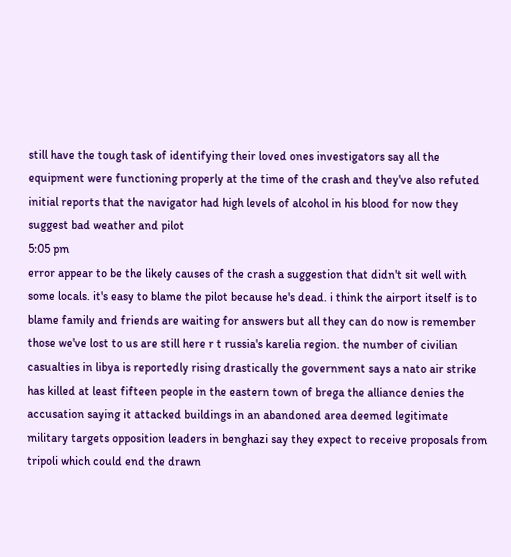still have the tough task of identifying their loved ones investigators say all the equipment were functioning properly at the time of the crash and they've also refuted initial reports that the navigator had high levels of alcohol in his blood for now they suggest bad weather and pilot
5:05 pm
error appear to be the likely causes of the crash a suggestion that didn't sit well with some locals. it's easy to blame the pilot because he's dead. i think the airport itself is to blame family and friends are waiting for answers but all they can do now is remember those we've lost to us are still here r t russia's karelia region. the number of civilian casualties in libya is reportedly rising drastically the government says a nato air strike has killed at least fifteen people in the eastern town of brega the alliance denies the accusation saying it attacked buildings in an abandoned area deemed legitimate military targets opposition leaders in benghazi say they expect to receive proposals from tripoli which could end the drawn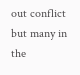out conflict but many in the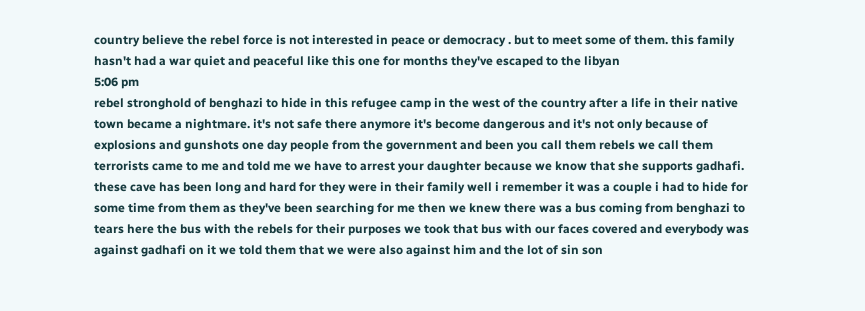country believe the rebel force is not interested in peace or democracy . but to meet some of them. this family hasn't had a war quiet and peaceful like this one for months they've escaped to the libyan
5:06 pm
rebel stronghold of benghazi to hide in this refugee camp in the west of the country after a life in their native town became a nightmare. it's not safe there anymore it's become dangerous and it's not only because of explosions and gunshots one day people from the government and been you call them rebels we call them terrorists came to me and told me we have to arrest your daughter because we know that she supports gadhafi. these cave has been long and hard for they were in their family well i remember it was a couple i had to hide for some time from them as they've been searching for me then we knew there was a bus coming from benghazi to tears here the bus with the rebels for their purposes we took that bus with our faces covered and everybody was against gadhafi on it we told them that we were also against him and the lot of sin son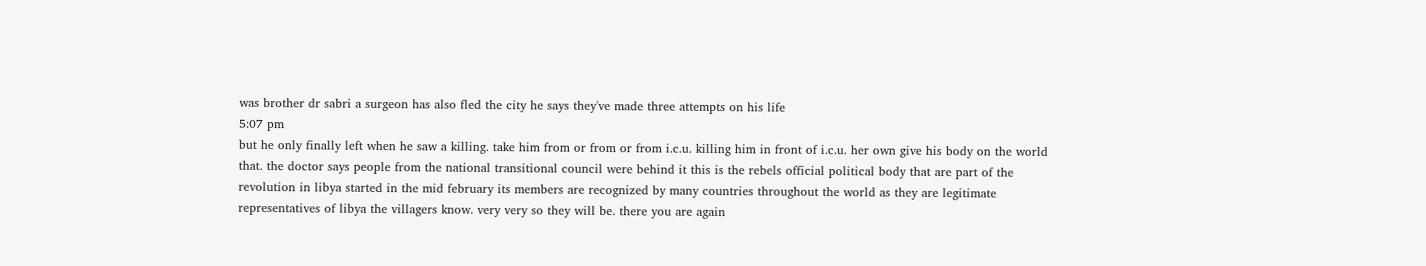was brother dr sabri a surgeon has also fled the city he says they've made three attempts on his life
5:07 pm
but he only finally left when he saw a killing. take him from or from or from i.c.u. killing him in front of i.c.u. her own give his body on the world that. the doctor says people from the national transitional council were behind it this is the rebels official political body that are part of the revolution in libya started in the mid february its members are recognized by many countries throughout the world as they are legitimate representatives of libya the villagers know. very very so they will be. there you are again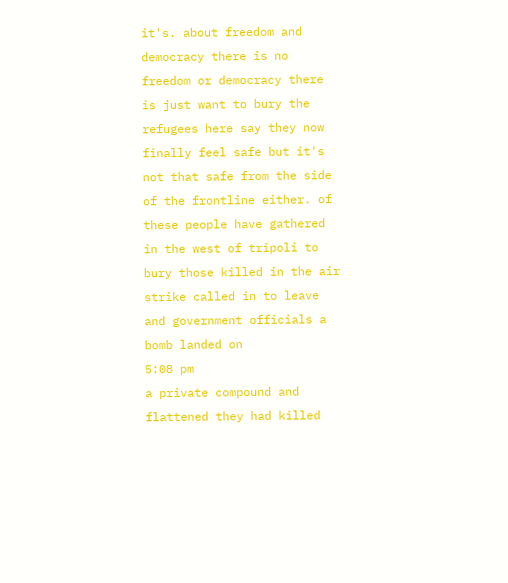it's. about freedom and democracy there is no freedom or democracy there is just want to bury the refugees here say they now finally feel safe but it's not that safe from the side of the frontline either. of these people have gathered in the west of tripoli to bury those killed in the air strike called in to leave and government officials a bomb landed on
5:08 pm
a private compound and flattened they had killed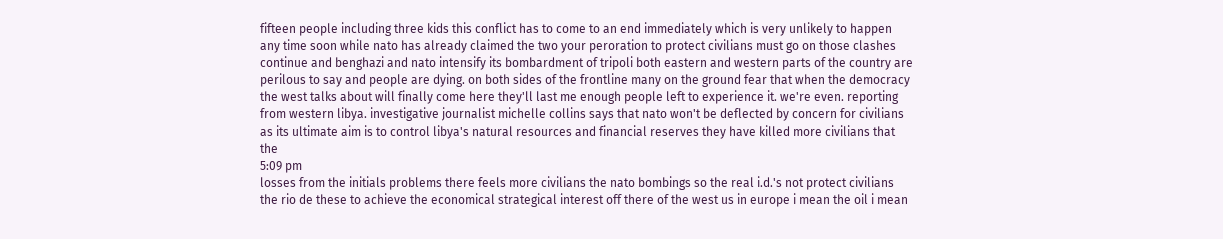fifteen people including three kids this conflict has to come to an end immediately which is very unlikely to happen any time soon while nato has already claimed the two your peroration to protect civilians must go on those clashes continue and benghazi and nato intensify its bombardment of tripoli both eastern and western parts of the country are perilous to say and people are dying. on both sides of the frontline many on the ground fear that when the democracy the west talks about will finally come here they'll last me enough people left to experience it. we're even. reporting from western libya. investigative journalist michelle collins says that nato won't be deflected by concern for civilians as its ultimate aim is to control libya's natural resources and financial reserves they have killed more civilians that the
5:09 pm
losses from the initials problems there feels more civilians the nato bombings so the real i.d.'s not protect civilians the rio de these to achieve the economical strategical interest off there of the west us in europe i mean the oil i mean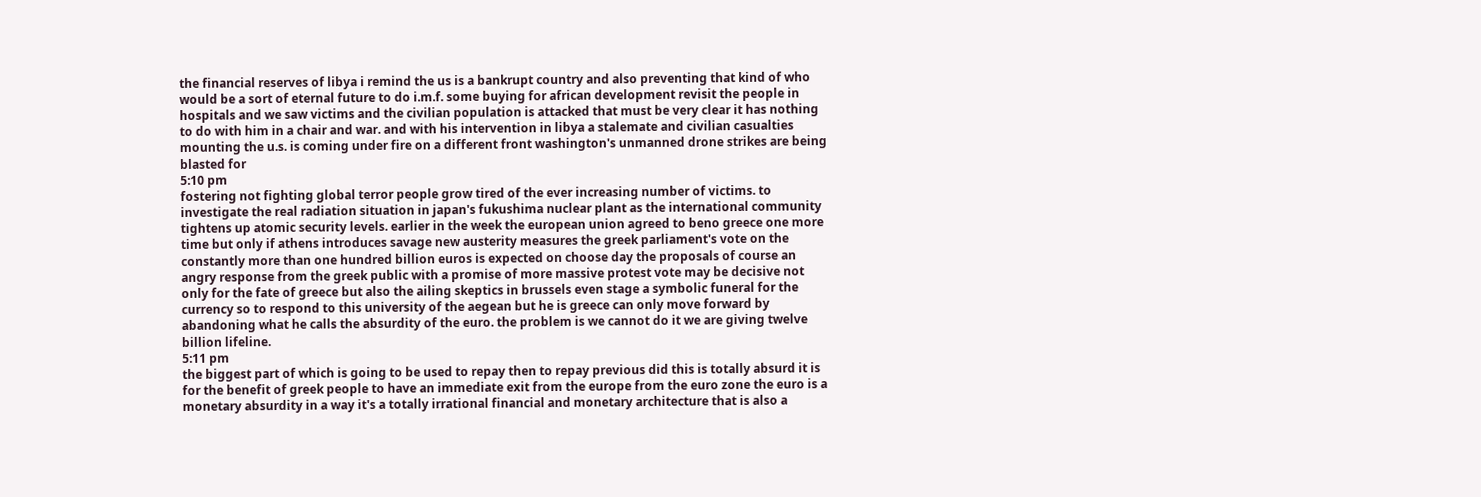the financial reserves of libya i remind the us is a bankrupt country and also preventing that kind of who would be a sort of eternal future to do i.m.f. some buying for african development revisit the people in hospitals and we saw victims and the civilian population is attacked that must be very clear it has nothing to do with him in a chair and war. and with his intervention in libya a stalemate and civilian casualties mounting the u.s. is coming under fire on a different front washington's unmanned drone strikes are being blasted for
5:10 pm
fostering not fighting global terror people grow tired of the ever increasing number of victims. to investigate the real radiation situation in japan's fukushima nuclear plant as the international community tightens up atomic security levels. earlier in the week the european union agreed to beno greece one more time but only if athens introduces savage new austerity measures the greek parliament's vote on the constantly more than one hundred billion euros is expected on choose day the proposals of course an angry response from the greek public with a promise of more massive protest vote may be decisive not only for the fate of greece but also the ailing skeptics in brussels even stage a symbolic funeral for the currency so to respond to this university of the aegean but he is greece can only move forward by abandoning what he calls the absurdity of the euro. the problem is we cannot do it we are giving twelve billion lifeline.
5:11 pm
the biggest part of which is going to be used to repay then to repay previous did this is totally absurd it is for the benefit of greek people to have an immediate exit from the europe from the euro zone the euro is a monetary absurdity in a way it's a totally irrational financial and monetary architecture that is also a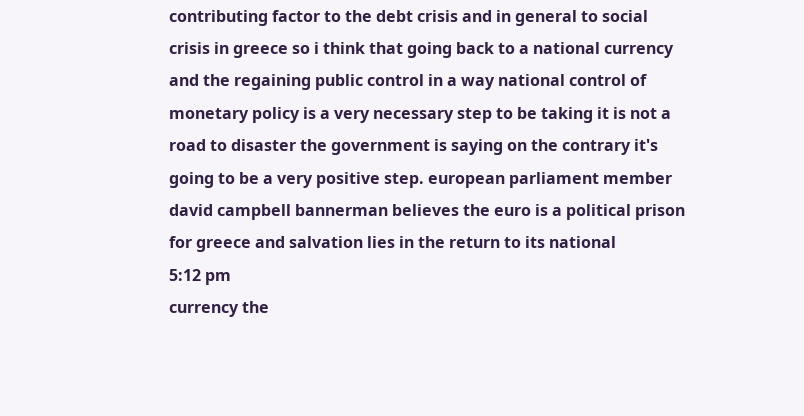contributing factor to the debt crisis and in general to social crisis in greece so i think that going back to a national currency and the regaining public control in a way national control of monetary policy is a very necessary step to be taking it is not a road to disaster the government is saying on the contrary it's going to be a very positive step. european parliament member david campbell bannerman believes the euro is a political prison for greece and salvation lies in the return to its national
5:12 pm
currency the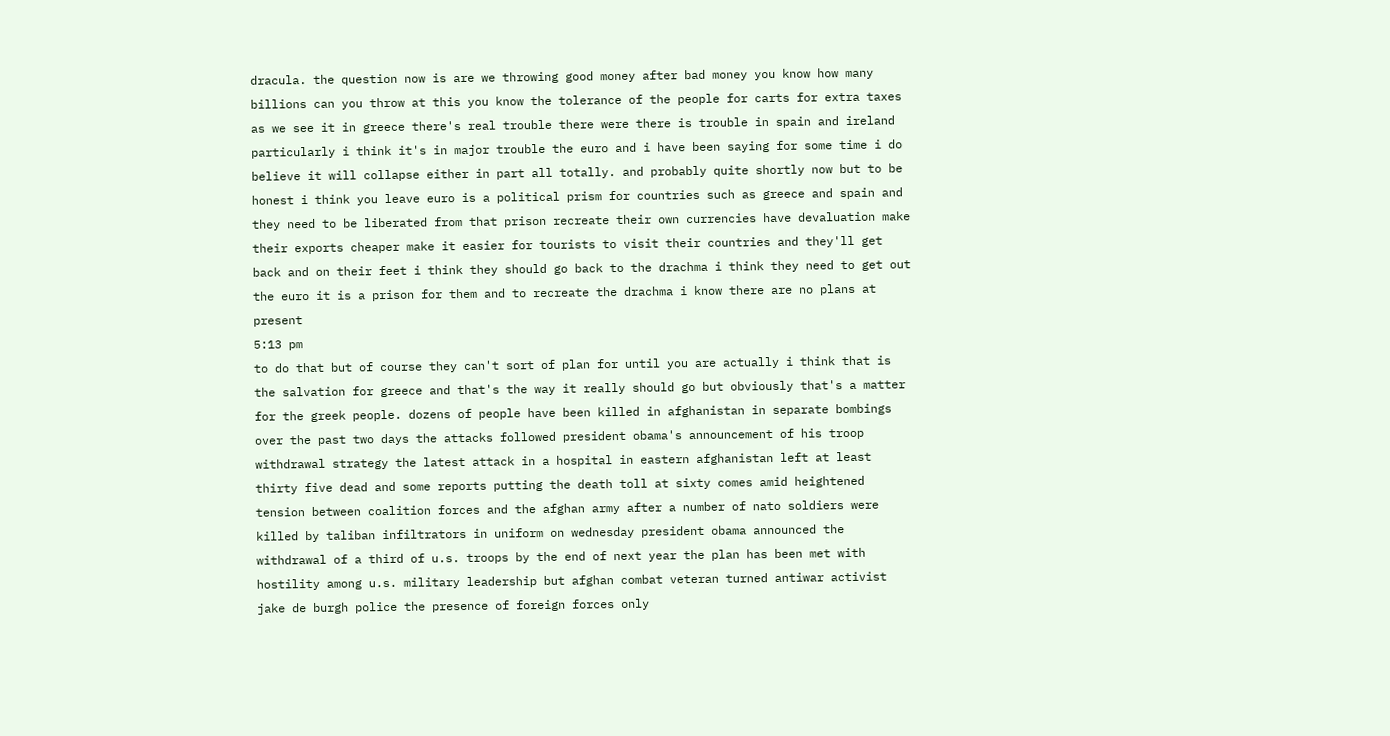dracula. the question now is are we throwing good money after bad money you know how many billions can you throw at this you know the tolerance of the people for carts for extra taxes as we see it in greece there's real trouble there were there is trouble in spain and ireland particularly i think it's in major trouble the euro and i have been saying for some time i do believe it will collapse either in part all totally. and probably quite shortly now but to be honest i think you leave euro is a political prism for countries such as greece and spain and they need to be liberated from that prison recreate their own currencies have devaluation make their exports cheaper make it easier for tourists to visit their countries and they'll get back and on their feet i think they should go back to the drachma i think they need to get out the euro it is a prison for them and to recreate the drachma i know there are no plans at present
5:13 pm
to do that but of course they can't sort of plan for until you are actually i think that is the salvation for greece and that's the way it really should go but obviously that's a matter for the greek people. dozens of people have been killed in afghanistan in separate bombings over the past two days the attacks followed president obama's announcement of his troop withdrawal strategy the latest attack in a hospital in eastern afghanistan left at least thirty five dead and some reports putting the death toll at sixty comes amid heightened tension between coalition forces and the afghan army after a number of nato soldiers were killed by taliban infiltrators in uniform on wednesday president obama announced the withdrawal of a third of u.s. troops by the end of next year the plan has been met with hostility among u.s. military leadership but afghan combat veteran turned antiwar activist jake de burgh police the presence of foreign forces only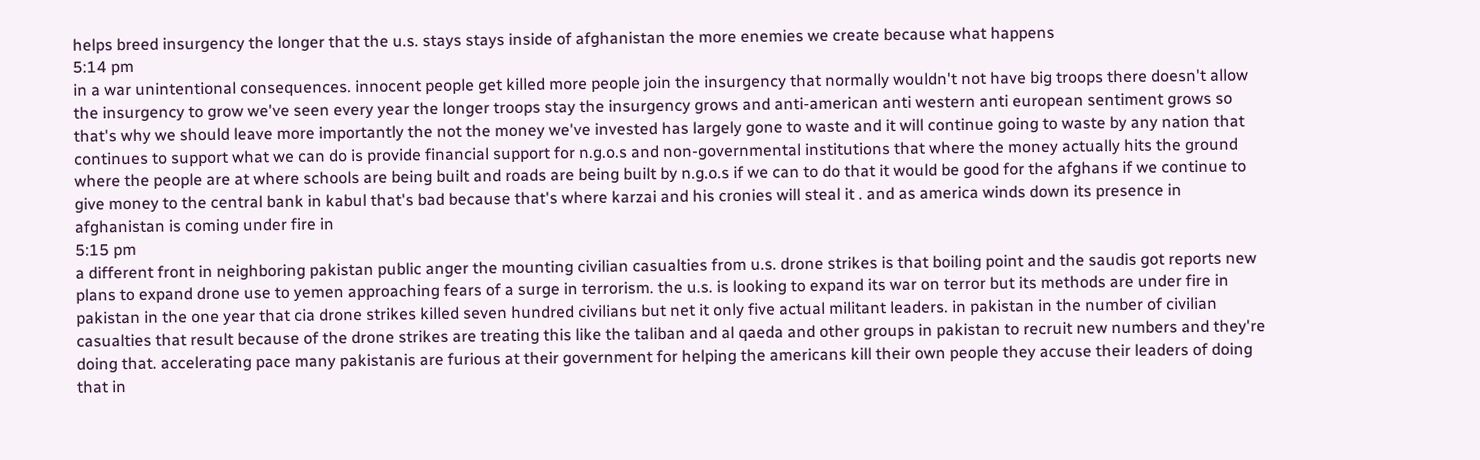helps breed insurgency the longer that the u.s. stays stays inside of afghanistan the more enemies we create because what happens
5:14 pm
in a war unintentional consequences. innocent people get killed more people join the insurgency that normally wouldn't not have big troops there doesn't allow the insurgency to grow we've seen every year the longer troops stay the insurgency grows and anti-american anti western anti european sentiment grows so that's why we should leave more importantly the not the money we've invested has largely gone to waste and it will continue going to waste by any nation that continues to support what we can do is provide financial support for n.g.o.s and non-governmental institutions that where the money actually hits the ground where the people are at where schools are being built and roads are being built by n.g.o.s if we can to do that it would be good for the afghans if we continue to give money to the central bank in kabul that's bad because that's where karzai and his cronies will steal it . and as america winds down its presence in afghanistan is coming under fire in
5:15 pm
a different front in neighboring pakistan public anger the mounting civilian casualties from u.s. drone strikes is that boiling point and the saudis got reports new plans to expand drone use to yemen approaching fears of a surge in terrorism. the u.s. is looking to expand its war on terror but its methods are under fire in pakistan in the one year that cia drone strikes killed seven hundred civilians but net it only five actual militant leaders. in pakistan in the number of civilian casualties that result because of the drone strikes are treating this like the taliban and al qaeda and other groups in pakistan to recruit new numbers and they're doing that. accelerating pace many pakistanis are furious at their government for helping the americans kill their own people they accuse their leaders of doing that in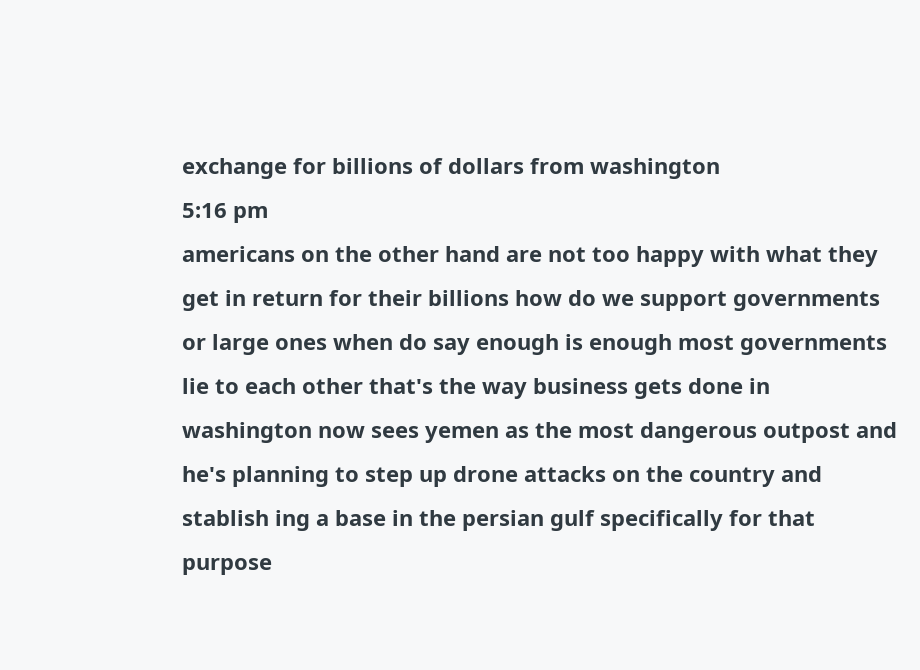exchange for billions of dollars from washington
5:16 pm
americans on the other hand are not too happy with what they get in return for their billions how do we support governments or large ones when do say enough is enough most governments lie to each other that's the way business gets done in washington now sees yemen as the most dangerous outpost and he's planning to step up drone attacks on the country and stablish ing a base in the persian gulf specifically for that purpose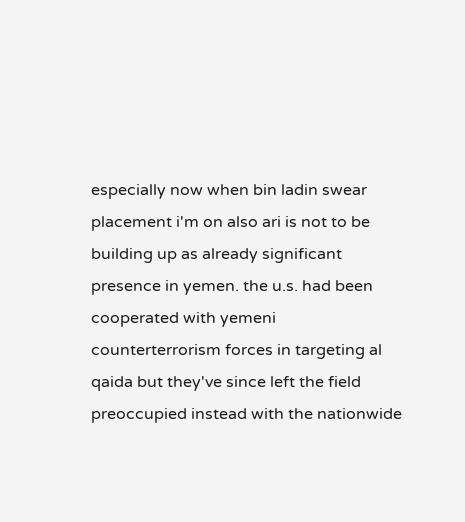especially now when bin ladin swear placement i'm on also ari is not to be building up as already significant presence in yemen. the u.s. had been cooperated with yemeni counterterrorism forces in targeting al qaida but they've since left the field preoccupied instead with the nationwide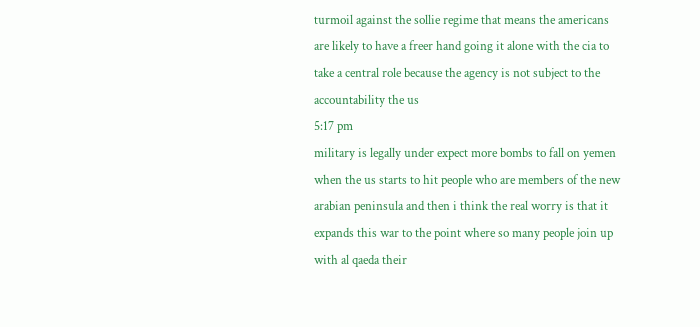turmoil against the sollie regime that means the americans are likely to have a freer hand going it alone with the cia to take a central role because the agency is not subject to the accountability the us
5:17 pm
military is legally under expect more bombs to fall on yemen when the us starts to hit people who are members of the new arabian peninsula and then i think the real worry is that it expands this war to the point where so many people join up with al qaeda their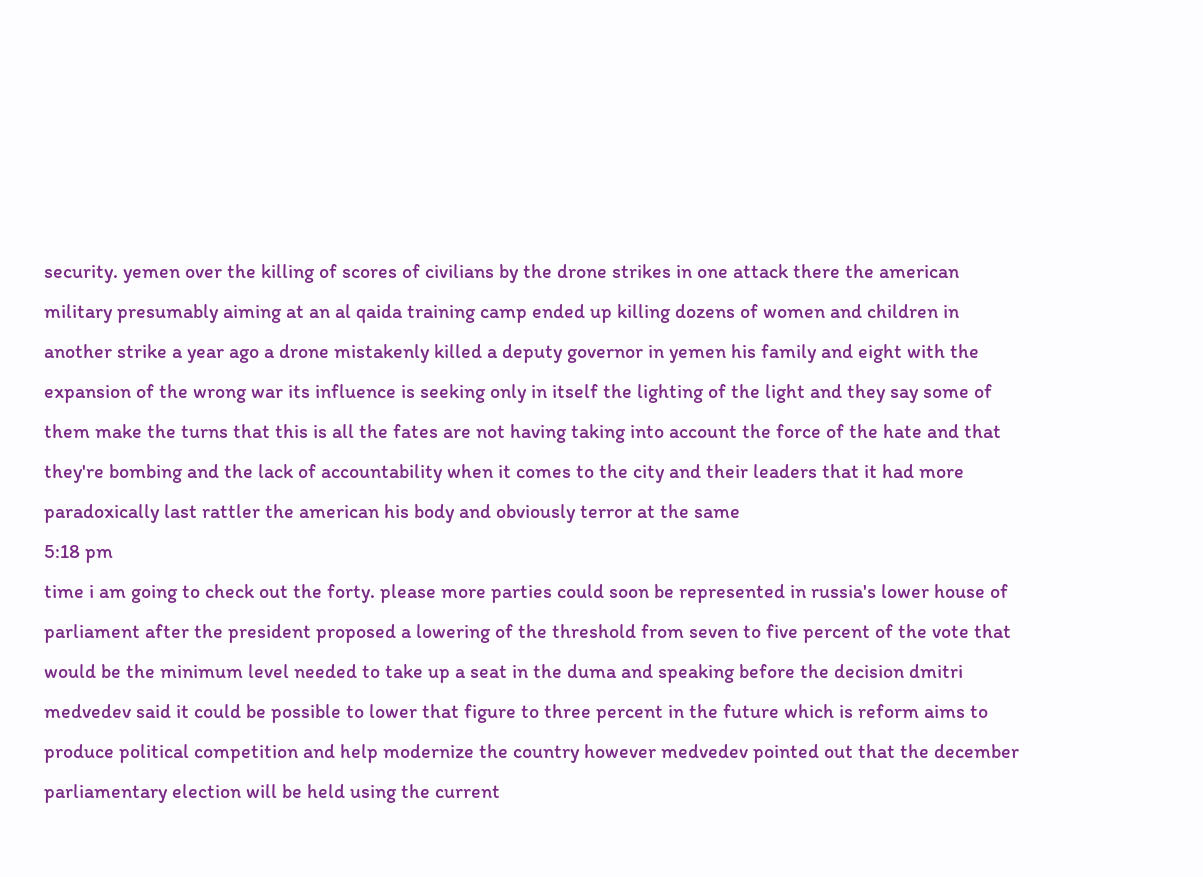security. yemen over the killing of scores of civilians by the drone strikes in one attack there the american military presumably aiming at an al qaida training camp ended up killing dozens of women and children in another strike a year ago a drone mistakenly killed a deputy governor in yemen his family and eight with the expansion of the wrong war its influence is seeking only in itself the lighting of the light and they say some of them make the turns that this is all the fates are not having taking into account the force of the hate and that they're bombing and the lack of accountability when it comes to the city and their leaders that it had more paradoxically last rattler the american his body and obviously terror at the same
5:18 pm
time i am going to check out the forty. please more parties could soon be represented in russia's lower house of parliament after the president proposed a lowering of the threshold from seven to five percent of the vote that would be the minimum level needed to take up a seat in the duma and speaking before the decision dmitri medvedev said it could be possible to lower that figure to three percent in the future which is reform aims to produce political competition and help modernize the country however medvedev pointed out that the december parliamentary election will be held using the current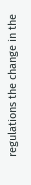regulations the change in the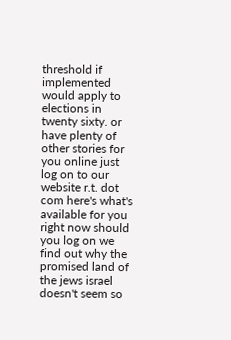threshold if implemented would apply to elections in twenty sixty. or have plenty of other stories for you online just log on to our website r.t. dot com here's what's available for you right now should you log on we find out why the promised land of the jews israel doesn't seem so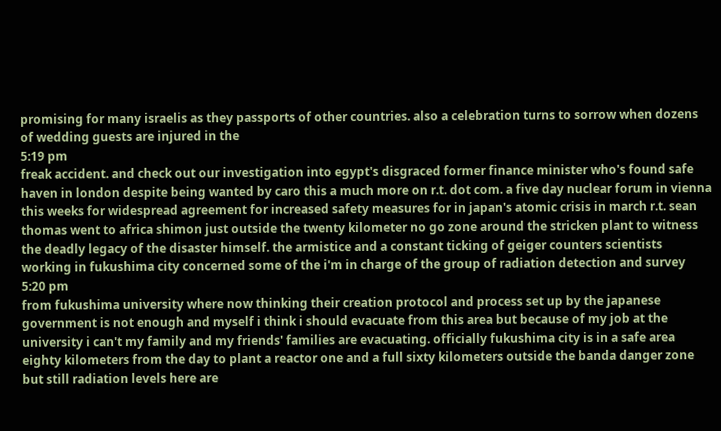promising for many israelis as they passports of other countries. also a celebration turns to sorrow when dozens of wedding guests are injured in the
5:19 pm
freak accident. and check out our investigation into egypt's disgraced former finance minister who's found safe haven in london despite being wanted by caro this a much more on r.t. dot com. a five day nuclear forum in vienna this weeks for widespread agreement for increased safety measures for in japan's atomic crisis in march r.t. sean thomas went to africa shimon just outside the twenty kilometer no go zone around the stricken plant to witness the deadly legacy of the disaster himself. the armistice and a constant ticking of geiger counters scientists working in fukushima city concerned some of the i'm in charge of the group of radiation detection and survey
5:20 pm
from fukushima university where now thinking their creation protocol and process set up by the japanese government is not enough and myself i think i should evacuate from this area but because of my job at the university i can't my family and my friends' families are evacuating. officially fukushima city is in a safe area eighty kilometers from the day to plant a reactor one and a full sixty kilometers outside the banda danger zone but still radiation levels here are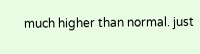much higher than normal. just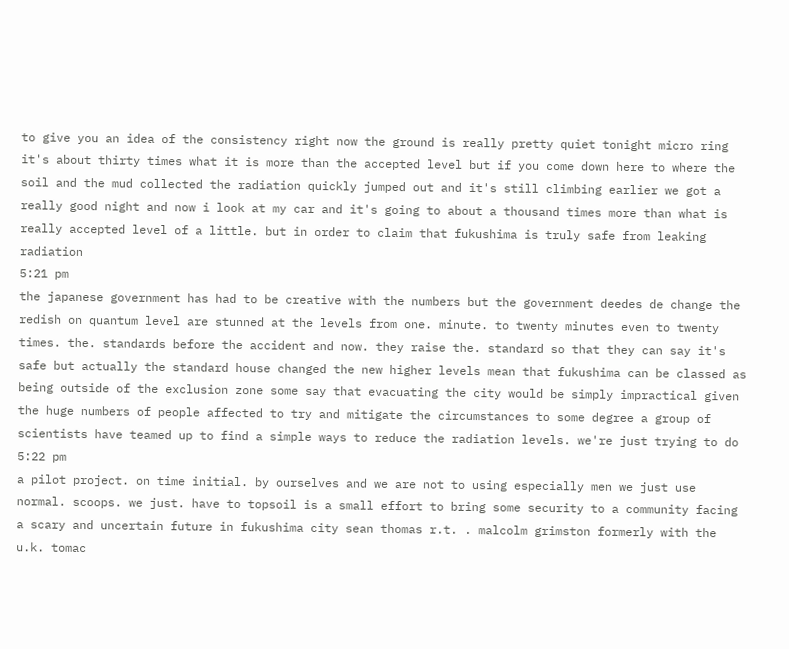to give you an idea of the consistency right now the ground is really pretty quiet tonight micro ring it's about thirty times what it is more than the accepted level but if you come down here to where the soil and the mud collected the radiation quickly jumped out and it's still climbing earlier we got a really good night and now i look at my car and it's going to about a thousand times more than what is really accepted level of a little. but in order to claim that fukushima is truly safe from leaking radiation
5:21 pm
the japanese government has had to be creative with the numbers but the government deedes de change the redish on quantum level are stunned at the levels from one. minute. to twenty minutes even to twenty times. the. standards before the accident and now. they raise the. standard so that they can say it's safe but actually the standard house changed the new higher levels mean that fukushima can be classed as being outside of the exclusion zone some say that evacuating the city would be simply impractical given the huge numbers of people affected to try and mitigate the circumstances to some degree a group of scientists have teamed up to find a simple ways to reduce the radiation levels. we're just trying to do
5:22 pm
a pilot project. on time initial. by ourselves and we are not to using especially men we just use normal. scoops. we just. have to topsoil is a small effort to bring some security to a community facing a scary and uncertain future in fukushima city sean thomas r.t. . malcolm grimston formerly with the u.k. tomac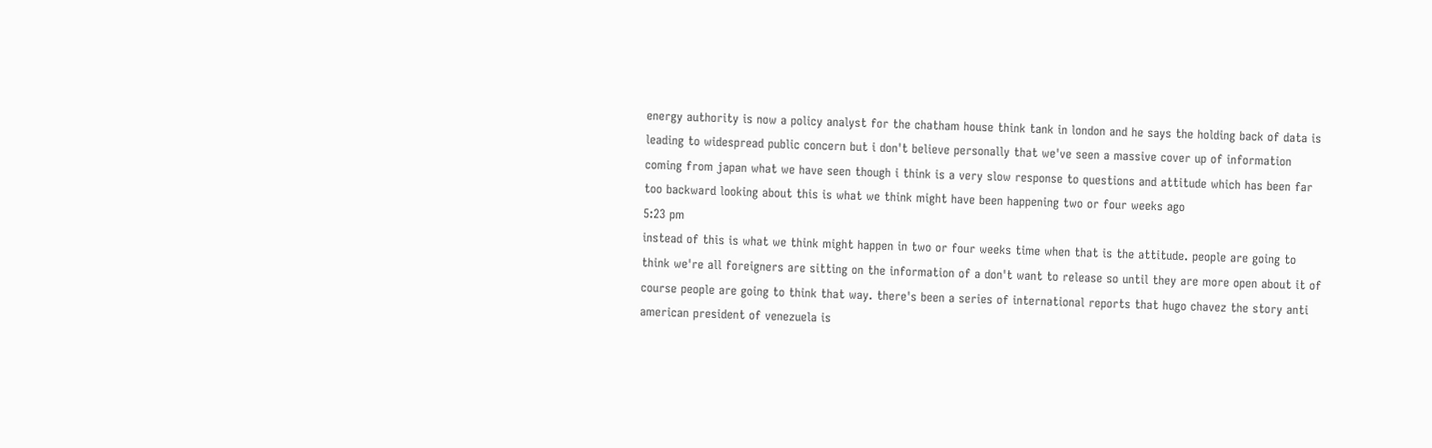energy authority is now a policy analyst for the chatham house think tank in london and he says the holding back of data is leading to widespread public concern but i don't believe personally that we've seen a massive cover up of information coming from japan what we have seen though i think is a very slow response to questions and attitude which has been far too backward looking about this is what we think might have been happening two or four weeks ago
5:23 pm
instead of this is what we think might happen in two or four weeks time when that is the attitude. people are going to think we're all foreigners are sitting on the information of a don't want to release so until they are more open about it of course people are going to think that way. there's been a series of international reports that hugo chavez the story anti american president of venezuela is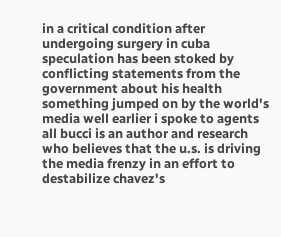in a critical condition after undergoing surgery in cuba speculation has been stoked by conflicting statements from the government about his health something jumped on by the world's media well earlier i spoke to agents all bucci is an author and research who believes that the u.s. is driving the media frenzy in an effort to destabilize chavez's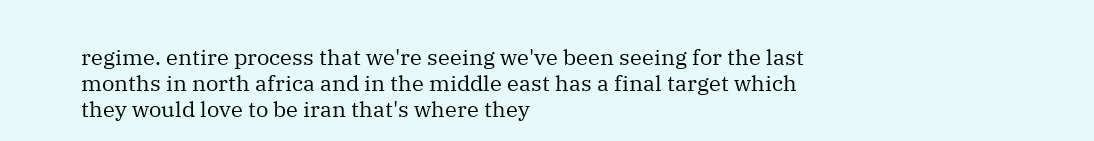regime. entire process that we're seeing we've been seeing for the last months in north africa and in the middle east has a final target which they would love to be iran that's where they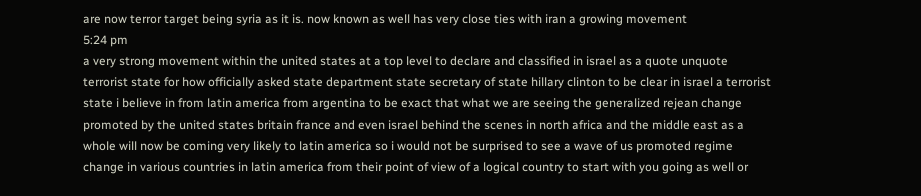are now terror target being syria as it is. now known as well has very close ties with iran a growing movement
5:24 pm
a very strong movement within the united states at a top level to declare and classified in israel as a quote unquote terrorist state for how officially asked state department state secretary of state hillary clinton to be clear in israel a terrorist state i believe in from latin america from argentina to be exact that what we are seeing the generalized rejean change promoted by the united states britain france and even israel behind the scenes in north africa and the middle east as a whole will now be coming very likely to latin america so i would not be surprised to see a wave of us promoted regime change in various countries in latin america from their point of view of a logical country to start with you going as well or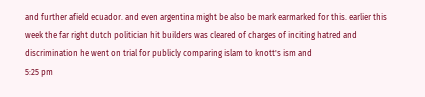and further afield ecuador. and even argentina might be also be mark earmarked for this. earlier this week the far right dutch politician hit builders was cleared of charges of inciting hatred and discrimination he went on trial for publicly comparing islam to knott's ism and
5:25 pm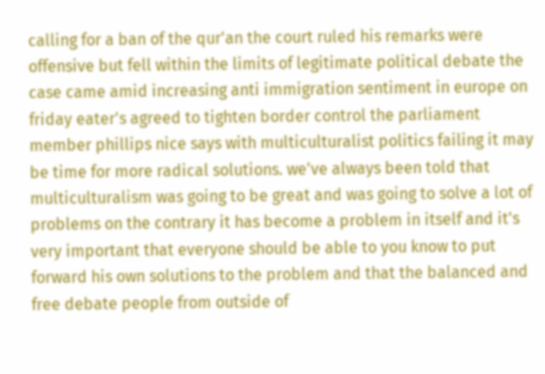calling for a ban of the qur'an the court ruled his remarks were offensive but fell within the limits of legitimate political debate the case came amid increasing anti immigration sentiment in europe on friday eater's agreed to tighten border control the parliament member phillips nice says with multiculturalist politics failing it may be time for more radical solutions. we've always been told that multiculturalism was going to be great and was going to solve a lot of problems on the contrary it has become a problem in itself and it's very important that everyone should be able to you know to put forward his own solutions to the problem and that the balanced and free debate people from outside of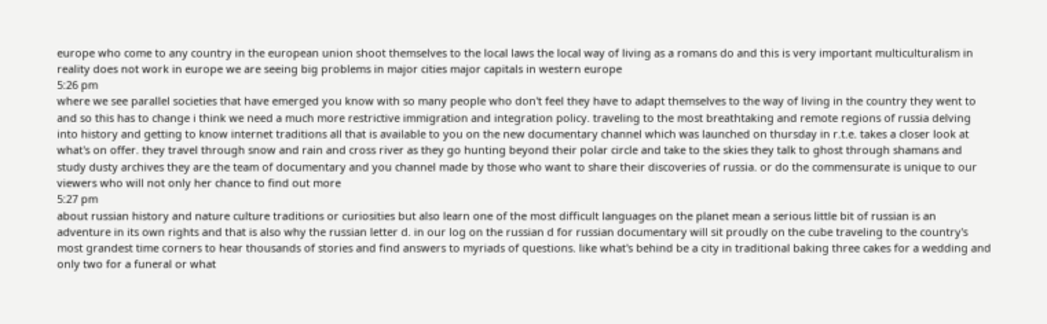europe who come to any country in the european union shoot themselves to the local laws the local way of living as a romans do and this is very important multiculturalism in reality does not work in europe we are seeing big problems in major cities major capitals in western europe
5:26 pm
where we see parallel societies that have emerged you know with so many people who don't feel they have to adapt themselves to the way of living in the country they went to and so this has to change i think we need a much more restrictive immigration and integration policy. traveling to the most breathtaking and remote regions of russia delving into history and getting to know internet traditions all that is available to you on the new documentary channel which was launched on thursday in r.t.e. takes a closer look at what's on offer. they travel through snow and rain and cross river as they go hunting beyond their polar circle and take to the skies they talk to ghost through shamans and study dusty archives they are the team of documentary and you channel made by those who want to share their discoveries of russia. or do the commensurate is unique to our viewers who will not only her chance to find out more
5:27 pm
about russian history and nature culture traditions or curiosities but also learn one of the most difficult languages on the planet mean a serious little bit of russian is an adventure in its own rights and that is also why the russian letter d. in our log on the russian d for russian documentary will sit proudly on the cube traveling to the country's most grandest time corners to hear thousands of stories and find answers to myriads of questions. like what's behind be a city in traditional baking three cakes for a wedding and only two for a funeral or what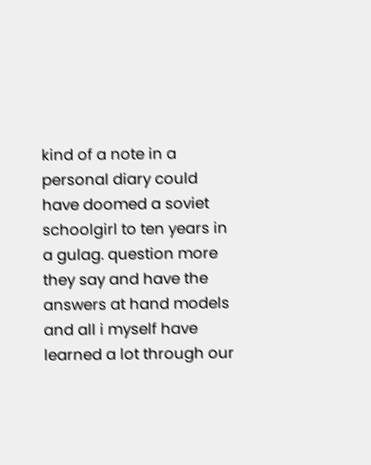kind of a note in a personal diary could have doomed a soviet schoolgirl to ten years in a gulag. question more they say and have the answers at hand models and all i myself have learned a lot through our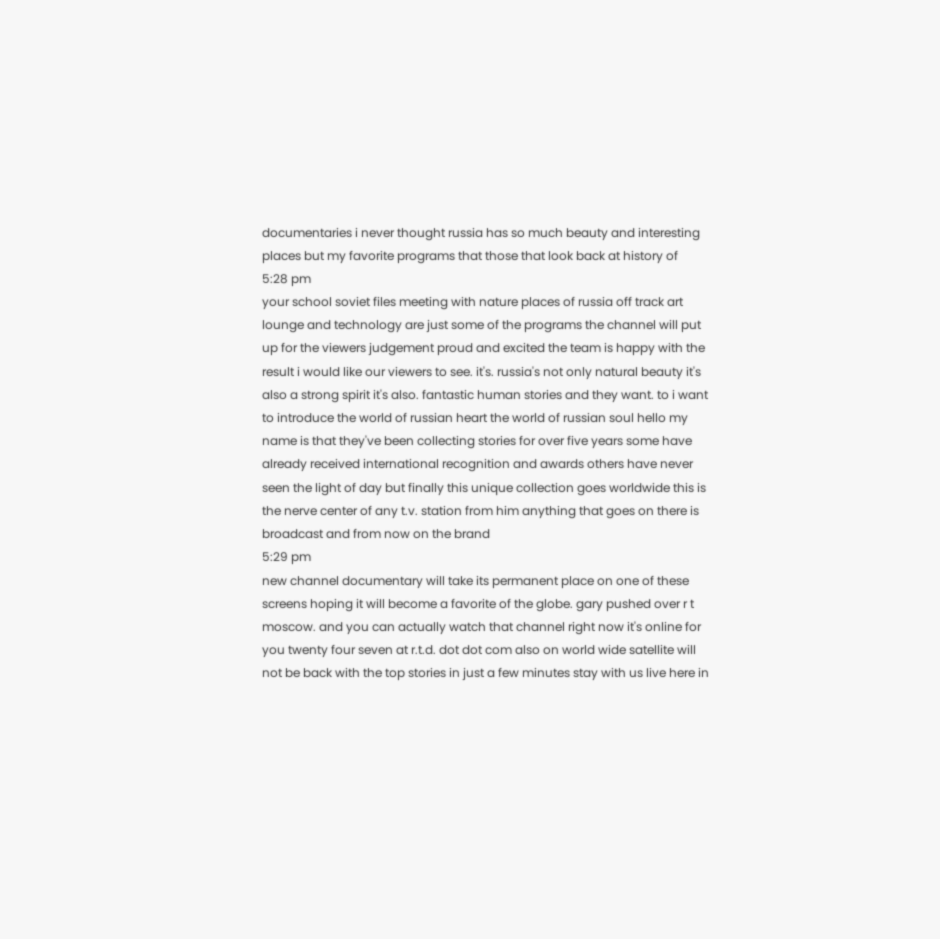documentaries i never thought russia has so much beauty and interesting places but my favorite programs that those that look back at history of
5:28 pm
your school soviet files meeting with nature places of russia off track art lounge and technology are just some of the programs the channel will put up for the viewers judgement proud and excited the team is happy with the result i would like our viewers to see. it's. russia's not only natural beauty it's also a strong spirit it's also. fantastic human stories and they want. to i want to introduce the world of russian heart the world of russian soul hello my name is that they've been collecting stories for over five years some have already received international recognition and awards others have never seen the light of day but finally this unique collection goes worldwide this is the nerve center of any t.v. station from him anything that goes on there is broadcast and from now on the brand
5:29 pm
new channel documentary will take its permanent place on one of these screens hoping it will become a favorite of the globe. gary pushed over r t moscow. and you can actually watch that channel right now it's online for you twenty four seven at r.t.d. dot dot com also on world wide satellite will not be back with the top stories in just a few minutes stay with us live here in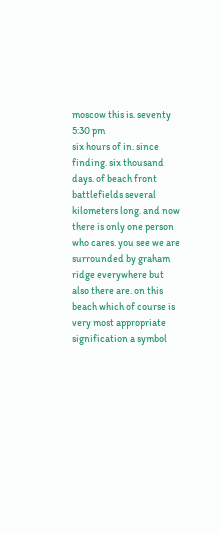moscow this is. seventy
5:30 pm
six hours of in. since finding. six thousand days. of beach front battlefields several kilometers long. and now there is only one person who cares. you see we are surrounded by graham ridge everywhere but also there are. on this beach which of course is very most appropriate signification a symbol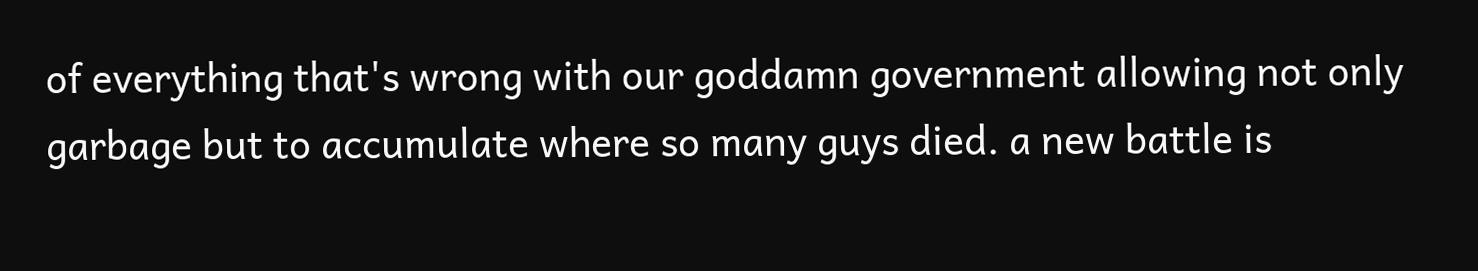of everything that's wrong with our goddamn government allowing not only garbage but to accumulate where so many guys died. a new battle is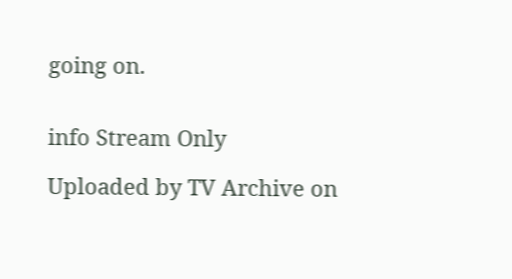going on.


info Stream Only

Uploaded by TV Archive on